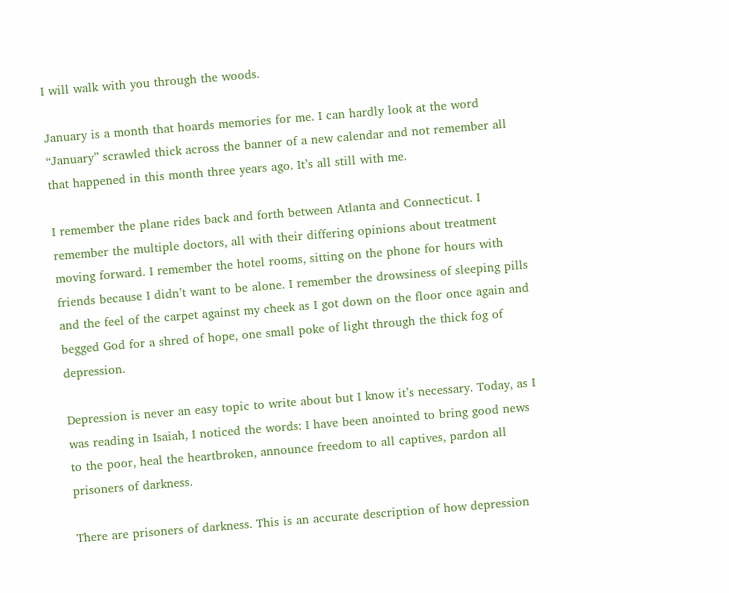I will walk with you through the woods.

January is a month that hoards memories for me. I can hardly look at the word “January” scrawled thick across the banner of a new calendar and not remember all that happened in this month three years ago. It’s all still with me.

I remember the plane rides back and forth between Atlanta and Connecticut. I remember the multiple doctors, all with their differing opinions about treatment moving forward. I remember the hotel rooms, sitting on the phone for hours with friends because I didn’t want to be alone. I remember the drowsiness of sleeping pills and the feel of the carpet against my cheek as I got down on the floor once again and begged God for a shred of hope, one small poke of light through the thick fog of depression.

Depression is never an easy topic to write about but I know it’s necessary. Today, as I was reading in Isaiah, I noticed the words: I have been anointed to bring good news to the poor, heal the heartbroken, announce freedom to all captives, pardon all prisoners of darkness.

There are prisoners of darkness. This is an accurate description of how depression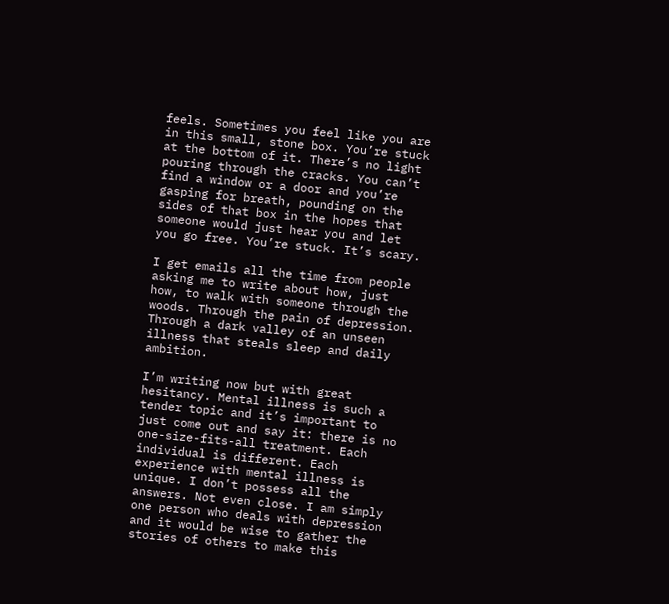feels. Sometimes you feel like you are in this small, stone box. You’re stuck at the bottom of it. There’s no light pouring through the cracks. You can’t find a window or a door and you’re gasping for breath, pounding on the sides of that box in the hopes that someone would just hear you and let you go free. You’re stuck. It’s scary.

I get emails all the time from people asking me to write about how, just how, to walk with someone through the woods. Through the pain of depression. Through a dark valley of an unseen illness that steals sleep and daily ambition.

I’m writing now but with great hesitancy. Mental illness is such a tender topic and it’s important to just come out and say it: there is no one-size-fits-all treatment. Each individual is different. Each experience with mental illness is unique. I don’t possess all the answers. Not even close. I am simply one person who deals with depression and it would be wise to gather the stories of others to make this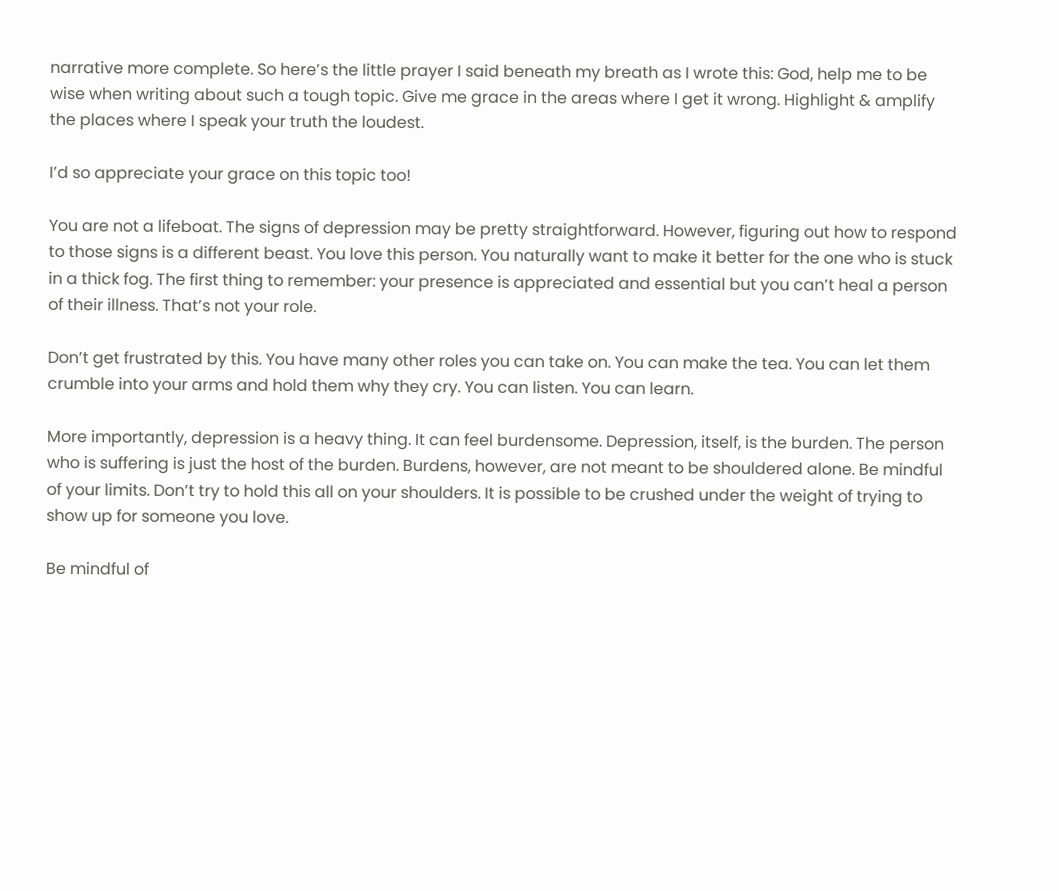narrative more complete. So here’s the little prayer I said beneath my breath as I wrote this: God, help me to be wise when writing about such a tough topic. Give me grace in the areas where I get it wrong. Highlight & amplify the places where I speak your truth the loudest.

I’d so appreciate your grace on this topic too!

You are not a lifeboat. The signs of depression may be pretty straightforward. However, figuring out how to respond to those signs is a different beast. You love this person. You naturally want to make it better for the one who is stuck in a thick fog. The first thing to remember: your presence is appreciated and essential but you can’t heal a person of their illness. That’s not your role.

Don’t get frustrated by this. You have many other roles you can take on. You can make the tea. You can let them crumble into your arms and hold them why they cry. You can listen. You can learn.

More importantly, depression is a heavy thing. It can feel burdensome. Depression, itself, is the burden. The person who is suffering is just the host of the burden. Burdens, however, are not meant to be shouldered alone. Be mindful of your limits. Don’t try to hold this all on your shoulders. It is possible to be crushed under the weight of trying to show up for someone you love.

Be mindful of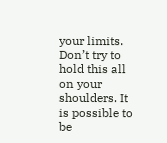your limits. Don’t try to hold this all on your shoulders. It is possible to be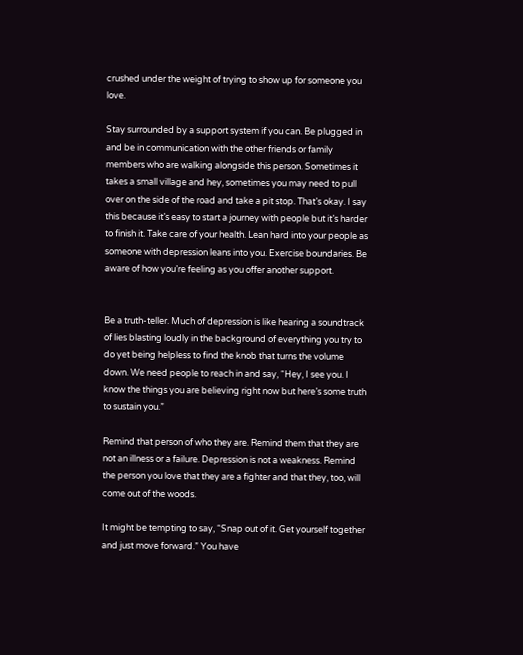crushed under the weight of trying to show up for someone you love.

Stay surrounded by a support system if you can. Be plugged in and be in communication with the other friends or family members who are walking alongside this person. Sometimes it takes a small village and hey, sometimes you may need to pull over on the side of the road and take a pit stop. That’s okay. I say this because it’s easy to start a journey with people but it’s harder to finish it. Take care of your health. Lean hard into your people as someone with depression leans into you. Exercise boundaries. Be aware of how you’re feeling as you offer another support.


Be a truth-teller. Much of depression is like hearing a soundtrack of lies blasting loudly in the background of everything you try to do yet being helpless to find the knob that turns the volume down. We need people to reach in and say, “Hey, I see you. I know the things you are believing right now but here’s some truth to sustain you.”

Remind that person of who they are. Remind them that they are not an illness or a failure. Depression is not a weakness. Remind the person you love that they are a fighter and that they, too, will come out of the woods.

It might be tempting to say, “Snap out of it. Get yourself together and just move forward.” You have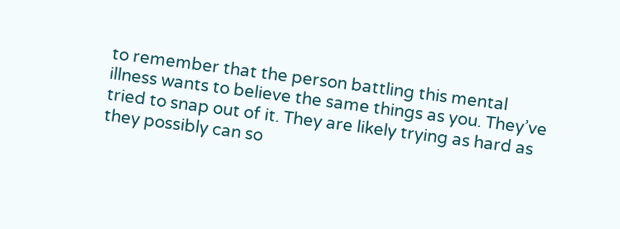to remember that the person battling this mental illness wants to believe the same things as you. They’ve tried to snap out of it. They are likely trying as hard as they possibly can so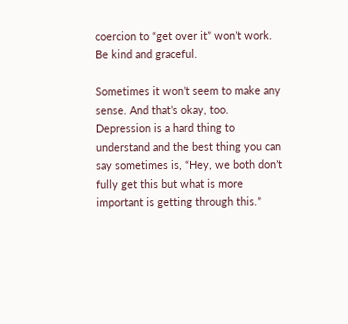coercion to “get over it” won’t work. Be kind and graceful.

Sometimes it won’t seem to make any sense. And that’s okay, too. Depression is a hard thing to understand and the best thing you can say sometimes is, “Hey, we both don’t fully get this but what is more important is getting through this.”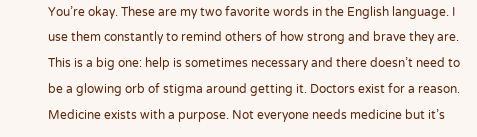You’re okay. These are my two favorite words in the English language. I use them constantly to remind others of how strong and brave they are. This is a big one: help is sometimes necessary and there doesn’t need to be a glowing orb of stigma around getting it. Doctors exist for a reason. Medicine exists with a purpose. Not everyone needs medicine but it’s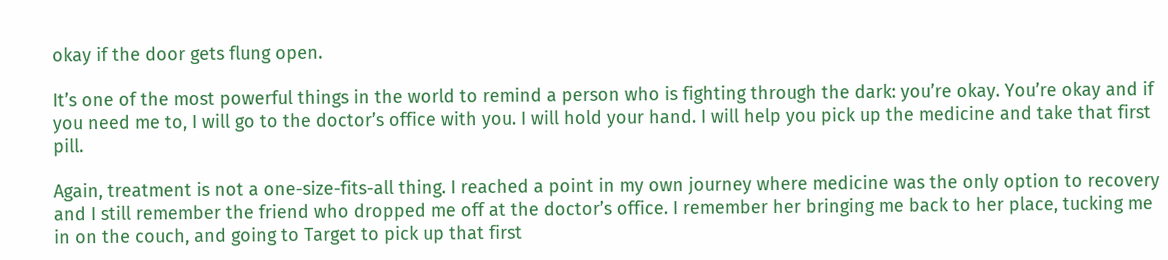okay if the door gets flung open.

It’s one of the most powerful things in the world to remind a person who is fighting through the dark: you’re okay. You’re okay and if you need me to, I will go to the doctor’s office with you. I will hold your hand. I will help you pick up the medicine and take that first pill.

Again, treatment is not a one-size-fits-all thing. I reached a point in my own journey where medicine was the only option to recovery and I still remember the friend who dropped me off at the doctor’s office. I remember her bringing me back to her place, tucking me in on the couch, and going to Target to pick up that first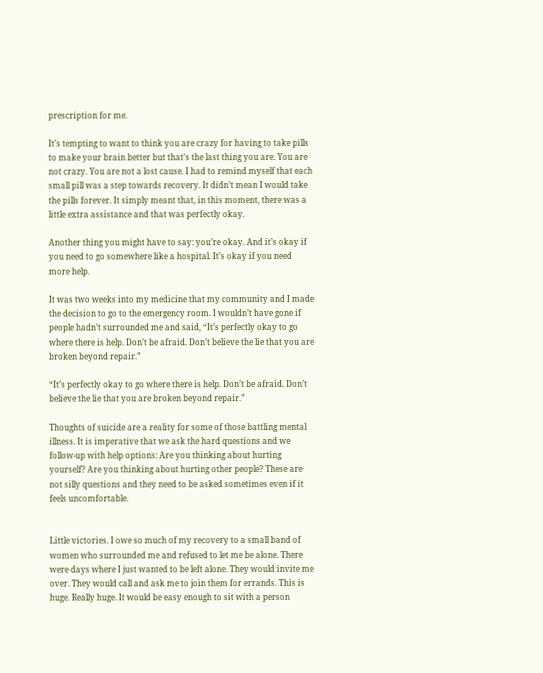prescription for me.

It’s tempting to want to think you are crazy for having to take pills to make your brain better but that’s the last thing you are. You are not crazy. You are not a lost cause. I had to remind myself that each small pill was a step towards recovery. It didn’t mean I would take the pills forever. It simply meant that, in this moment, there was a little extra assistance and that was perfectly okay.

Another thing you might have to say: you’re okay. And it’s okay if you need to go somewhere like a hospital. It’s okay if you need more help.

It was two weeks into my medicine that my community and I made the decision to go to the emergency room. I wouldn’t have gone if people hadn’t surrounded me and said, “It’s perfectly okay to go where there is help. Don’t be afraid. Don’t believe the lie that you are broken beyond repair.”

“It’s perfectly okay to go where there is help. Don’t be afraid. Don’t believe the lie that you are broken beyond repair.”

Thoughts of suicide are a reality for some of those battling mental illness. It is imperative that we ask the hard questions and we follow-up with help options: Are you thinking about hurting yourself? Are you thinking about hurting other people? These are not silly questions and they need to be asked sometimes even if it feels uncomfortable.


Little victories. I owe so much of my recovery to a small band of women who surrounded me and refused to let me be alone. There were days where I just wanted to be left alone. They would invite me over. They would call and ask me to join them for errands. This is huge. Really huge. It would be easy enough to sit with a person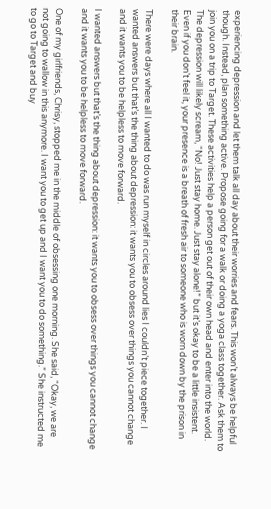experiencing depression and let them talk all day about their worries and fears. This won’t always be helpful though. Instead, plan something active. Propose going for a walk or doing a yoga class together. Ask them to join you on a trip to Target. These activities help a person get out of their own head and enter into the world. The depression will likely scream, “No! Just stay home. Just stay alone!” but it’s okay to be a little insistent. Even if you don’t feel it, your presence is a breath of fresh air to someone who is worn down by the prison in their brain.

There were days where all I wanted to do was run myself in circles around lies I couldn’t piece together. I wanted answers but that’s the thing about depression: it wants you to obsess over things you cannot change and it wants you to be helpless to move forward.

I wanted answers but that’s the thing about depression: it wants you to obsess over things you cannot change and it wants you to be helpless to move forward.

One of my girlfriends, Chrisy, stopped me in the middle of obsessing one morning. She said, “Okay, we are not going to wallow in this anymore. I want you to get up and I want you to do something.” She instructed me to go to Target and buy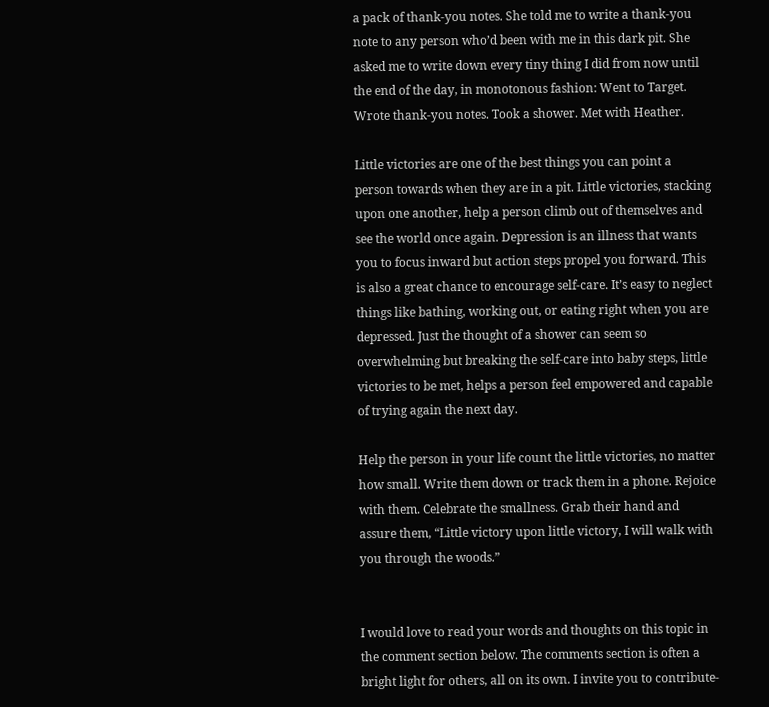a pack of thank-you notes. She told me to write a thank-you note to any person who’d been with me in this dark pit. She asked me to write down every tiny thing I did from now until the end of the day, in monotonous fashion: Went to Target. Wrote thank-you notes. Took a shower. Met with Heather.

Little victories are one of the best things you can point a person towards when they are in a pit. Little victories, stacking upon one another, help a person climb out of themselves and see the world once again. Depression is an illness that wants you to focus inward but action steps propel you forward. This is also a great chance to encourage self-care. It’s easy to neglect things like bathing, working out, or eating right when you are depressed. Just the thought of a shower can seem so overwhelming but breaking the self-care into baby steps, little victories to be met, helps a person feel empowered and capable of trying again the next day.

Help the person in your life count the little victories, no matter how small. Write them down or track them in a phone. Rejoice with them. Celebrate the smallness. Grab their hand and assure them, “Little victory upon little victory, I will walk with you through the woods.”


I would love to read your words and thoughts on this topic in the comment section below. The comments section is often a bright light for others, all on its own. I invite you to contribute-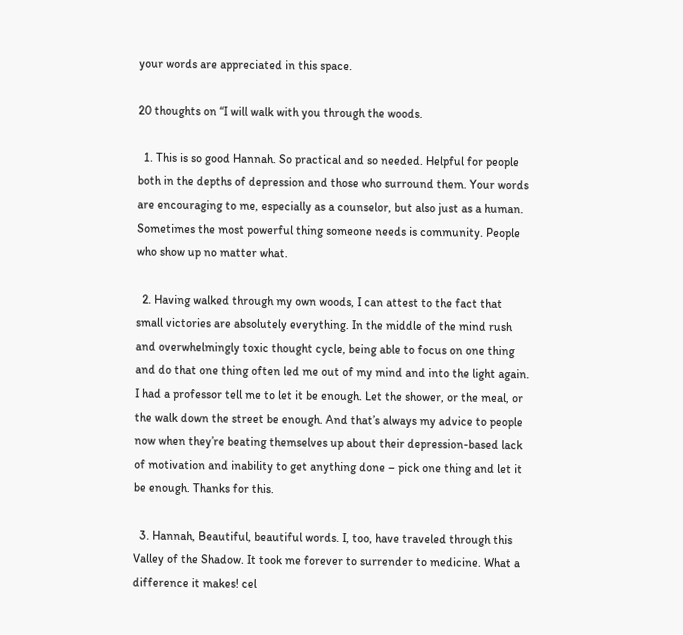your words are appreciated in this space.

20 thoughts on “I will walk with you through the woods.

  1. This is so good Hannah. So practical and so needed. Helpful for people both in the depths of depression and those who surround them. Your words are encouraging to me, especially as a counselor, but also just as a human. Sometimes the most powerful thing someone needs is community. People who show up no matter what.

  2. Having walked through my own woods, I can attest to the fact that small victories are absolutely everything. In the middle of the mind rush and overwhelmingly toxic thought cycle, being able to focus on one thing and do that one thing often led me out of my mind and into the light again. I had a professor tell me to let it be enough. Let the shower, or the meal, or the walk down the street be enough. And that’s always my advice to people now when they’re beating themselves up about their depression-based lack of motivation and inability to get anything done – pick one thing and let it be enough. Thanks for this.

  3. Hannah, Beautiful, beautiful words. I, too, have traveled through this Valley of the Shadow. It took me forever to surrender to medicine. What a difference it makes! cel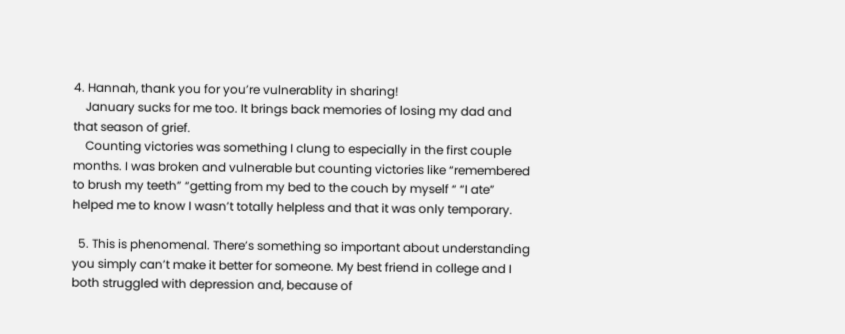4. Hannah, thank you for you’re vulnerablity in sharing!
    January sucks for me too. It brings back memories of losing my dad and that season of grief.
    Counting victories was something I clung to especially in the first couple months. I was broken and vulnerable but counting victories like “remembered to brush my teeth” “getting from my bed to the couch by myself “ “I ate” helped me to know I wasn’t totally helpless and that it was only temporary.

  5. This is phenomenal. There’s something so important about understanding you simply can’t make it better for someone. My best friend in college and I both struggled with depression and, because of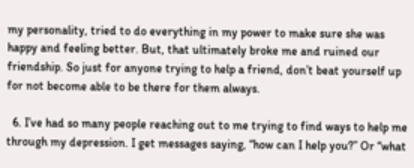my personality, tried to do everything in my power to make sure she was happy and feeling better. But, that ultimately broke me and ruined our friendship. So just for anyone trying to help a friend, don’t beat yourself up for not become able to be there for them always.

  6. I’ve had so many people reaching out to me trying to find ways to help me through my depression. I get messages saying, “how can I help you?” Or “what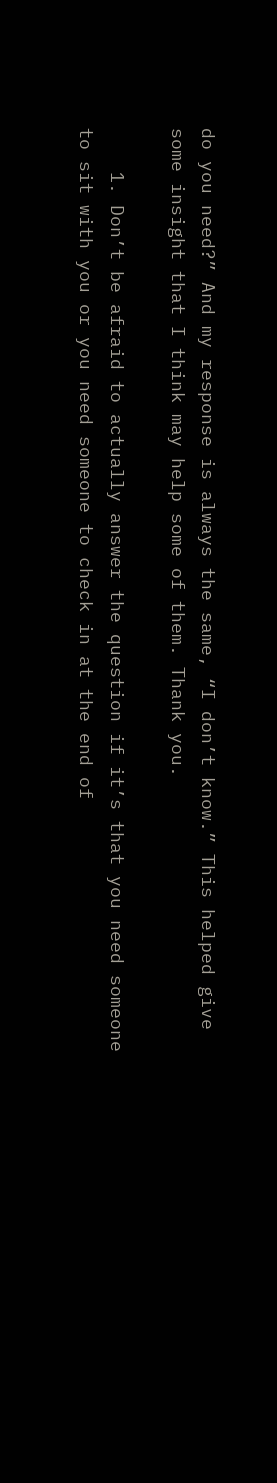do you need?” And my response is always the same, “I don’t know.” This helped give some insight that I think may help some of them. Thank you.

    1. Don’t be afraid to actually answer the question if it’s that you need someone to sit with you or you need someone to check in at the end of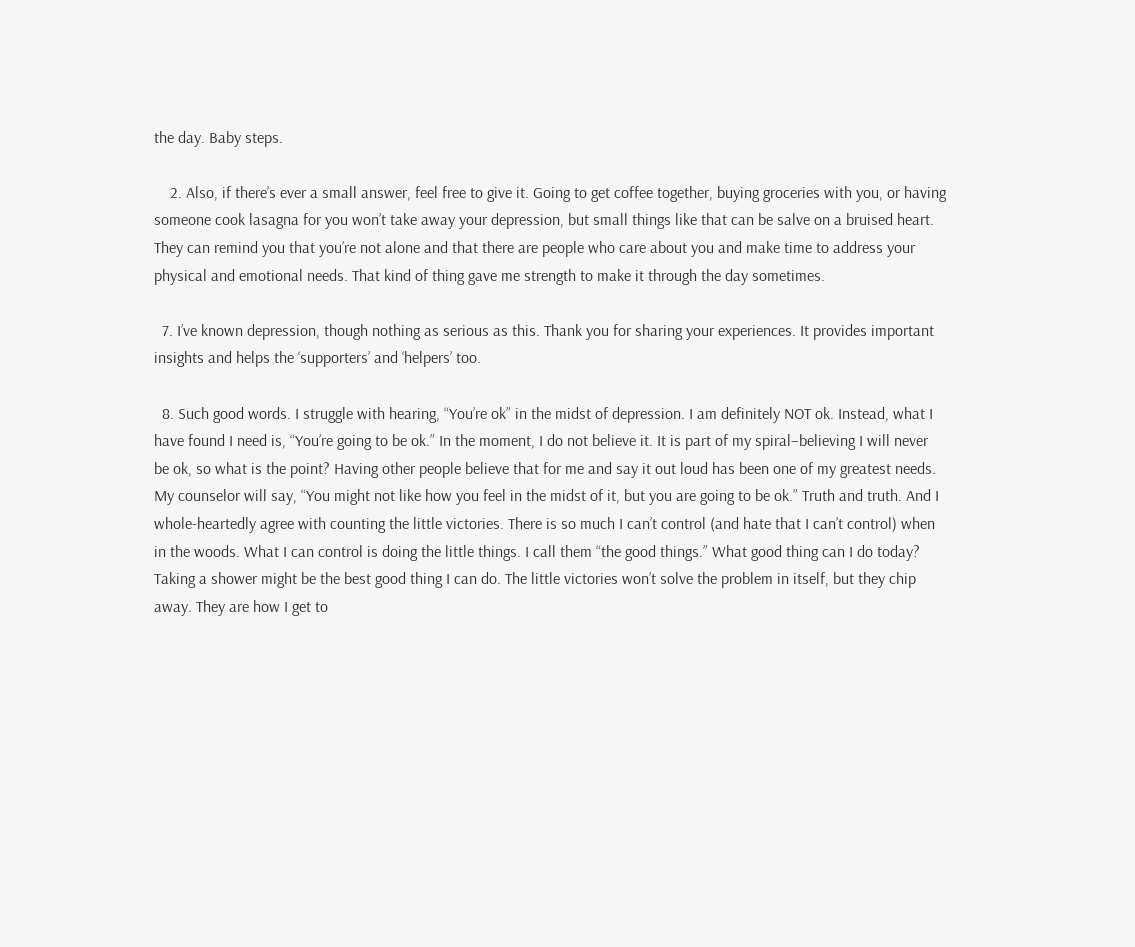the day. Baby steps.

    2. Also, if there’s ever a small answer, feel free to give it. Going to get coffee together, buying groceries with you, or having someone cook lasagna for you won’t take away your depression, but small things like that can be salve on a bruised heart. They can remind you that you’re not alone and that there are people who care about you and make time to address your physical and emotional needs. That kind of thing gave me strength to make it through the day sometimes.

  7. I’ve known depression, though nothing as serious as this. Thank you for sharing your experiences. It provides important insights and helps the ‘supporters’ and ‘helpers’ too.

  8. Such good words. I struggle with hearing, “You’re ok” in the midst of depression. I am definitely NOT ok. Instead, what I have found I need is, “You’re going to be ok.” In the moment, I do not believe it. It is part of my spiral–believing I will never be ok, so what is the point? Having other people believe that for me and say it out loud has been one of my greatest needs. My counselor will say, “You might not like how you feel in the midst of it, but you are going to be ok.” Truth and truth. And I whole-heartedly agree with counting the little victories. There is so much I can’t control (and hate that I can’t control) when in the woods. What I can control is doing the little things. I call them “the good things.” What good thing can I do today? Taking a shower might be the best good thing I can do. The little victories won’t solve the problem in itself, but they chip away. They are how I get to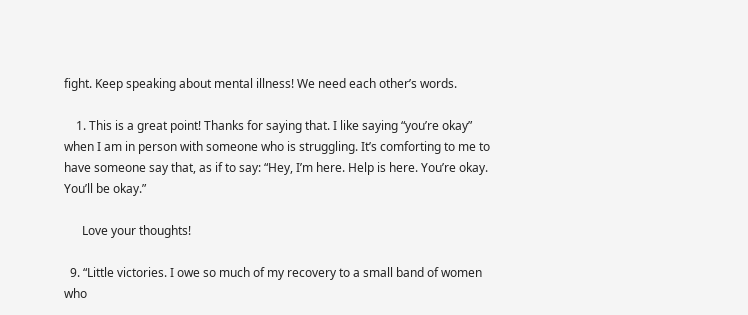fight. Keep speaking about mental illness! We need each other’s words.

    1. This is a great point! Thanks for saying that. I like saying “you’re okay” when I am in person with someone who is struggling. It’s comforting to me to have someone say that, as if to say: “Hey, I’m here. Help is here. You’re okay. You’ll be okay.”

      Love your thoughts!

  9. “Little victories. I owe so much of my recovery to a small band of women who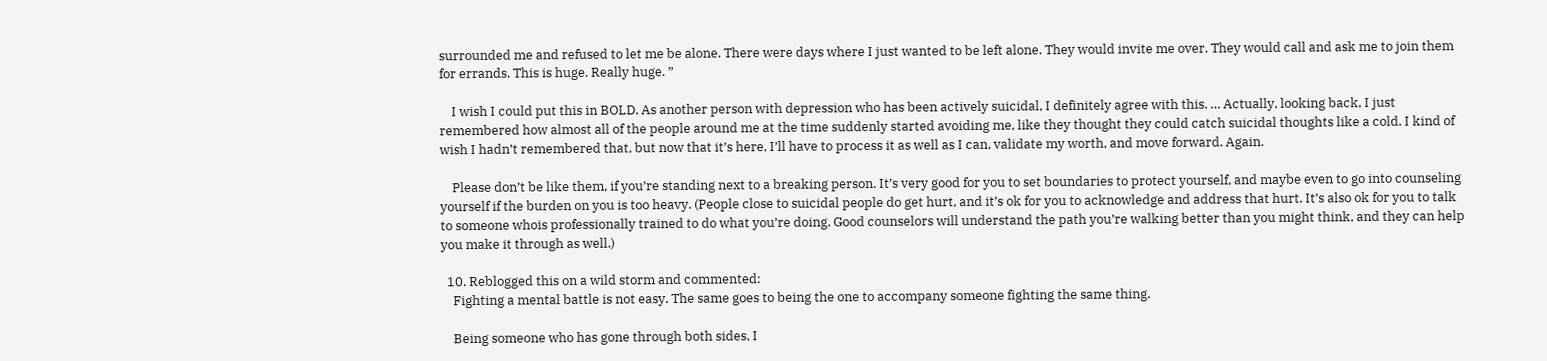surrounded me and refused to let me be alone. There were days where I just wanted to be left alone. They would invite me over. They would call and ask me to join them for errands. This is huge. Really huge. ”

    I wish I could put this in BOLD. As another person with depression who has been actively suicidal, I definitely agree with this. … Actually, looking back, I just remembered how almost all of the people around me at the time suddenly started avoiding me, like they thought they could catch suicidal thoughts like a cold. I kind of wish I hadn’t remembered that, but now that it’s here, I’ll have to process it as well as I can, validate my worth, and move forward. Again.

    Please don’t be like them, if you’re standing next to a breaking person. It’s very good for you to set boundaries to protect yourself, and maybe even to go into counseling yourself if the burden on you is too heavy. (People close to suicidal people do get hurt, and it’s ok for you to acknowledge and address that hurt. It’s also ok for you to talk to someone whois professionally trained to do what you’re doing. Good counselors will understand the path you’re walking better than you might think, and they can help you make it through as well.)

  10. Reblogged this on a wild storm and commented:
    Fighting a mental battle is not easy. The same goes to being the one to accompany someone fighting the same thing.

    Being someone who has gone through both sides, I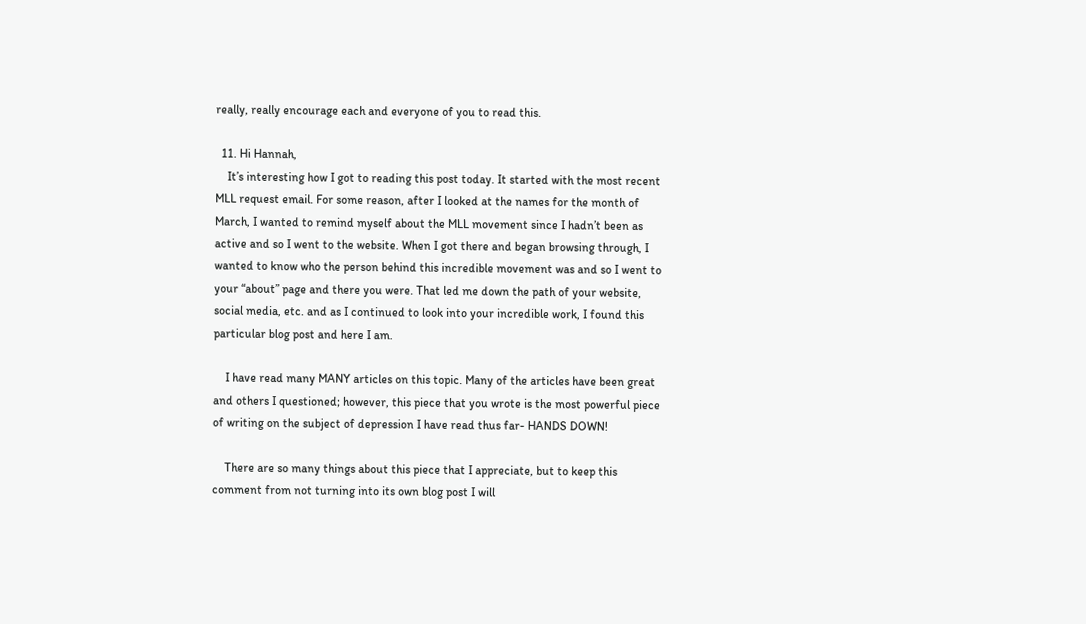really, really encourage each and everyone of you to read this.

  11. Hi Hannah,
    It’s interesting how I got to reading this post today. It started with the most recent MLL request email. For some reason, after I looked at the names for the month of March, I wanted to remind myself about the MLL movement since I hadn’t been as active and so I went to the website. When I got there and began browsing through, I wanted to know who the person behind this incredible movement was and so I went to your “about” page and there you were. That led me down the path of your website, social media, etc. and as I continued to look into your incredible work, I found this particular blog post and here I am.

    I have read many MANY articles on this topic. Many of the articles have been great and others I questioned; however, this piece that you wrote is the most powerful piece of writing on the subject of depression I have read thus far- HANDS DOWN!

    There are so many things about this piece that I appreciate, but to keep this comment from not turning into its own blog post I will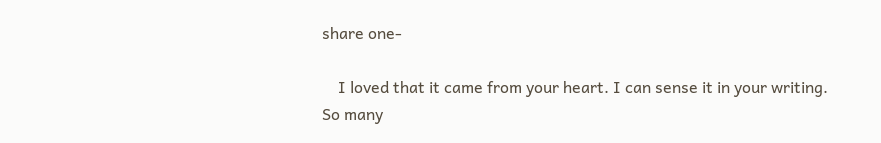share one-

    I loved that it came from your heart. I can sense it in your writing. So many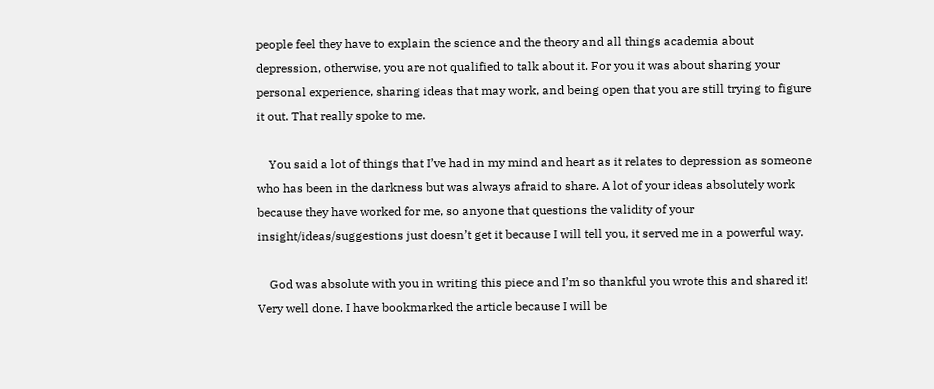people feel they have to explain the science and the theory and all things academia about depression, otherwise, you are not qualified to talk about it. For you it was about sharing your personal experience, sharing ideas that may work, and being open that you are still trying to figure it out. That really spoke to me.

    You said a lot of things that I’ve had in my mind and heart as it relates to depression as someone who has been in the darkness but was always afraid to share. A lot of your ideas absolutely work because they have worked for me, so anyone that questions the validity of your insight/ideas/suggestions just doesn’t get it because I will tell you, it served me in a powerful way.

    God was absolute with you in writing this piece and I’m so thankful you wrote this and shared it! Very well done. I have bookmarked the article because I will be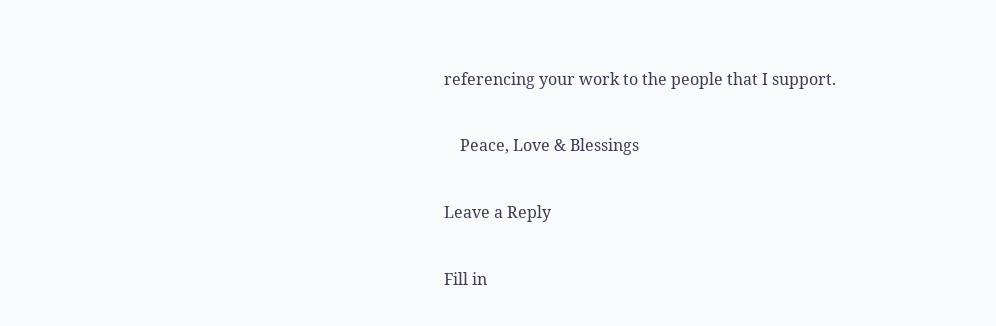referencing your work to the people that I support.

    Peace, Love & Blessings

Leave a Reply

Fill in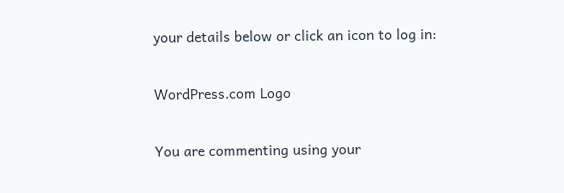your details below or click an icon to log in:

WordPress.com Logo

You are commenting using your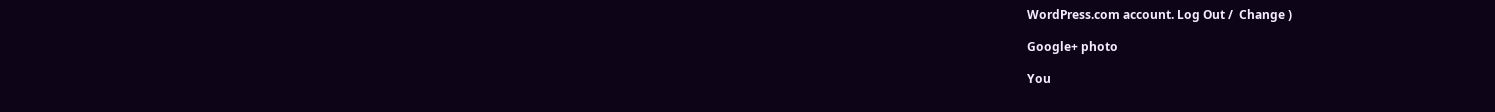WordPress.com account. Log Out /  Change )

Google+ photo

You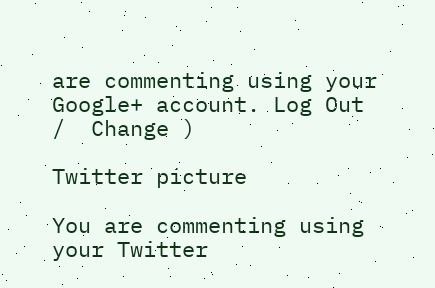are commenting using your Google+ account. Log Out /  Change )

Twitter picture

You are commenting using your Twitter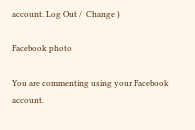account. Log Out /  Change )

Facebook photo

You are commenting using your Facebook account.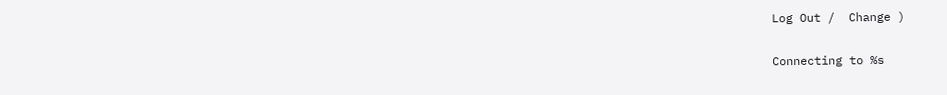Log Out /  Change )


Connecting to %s